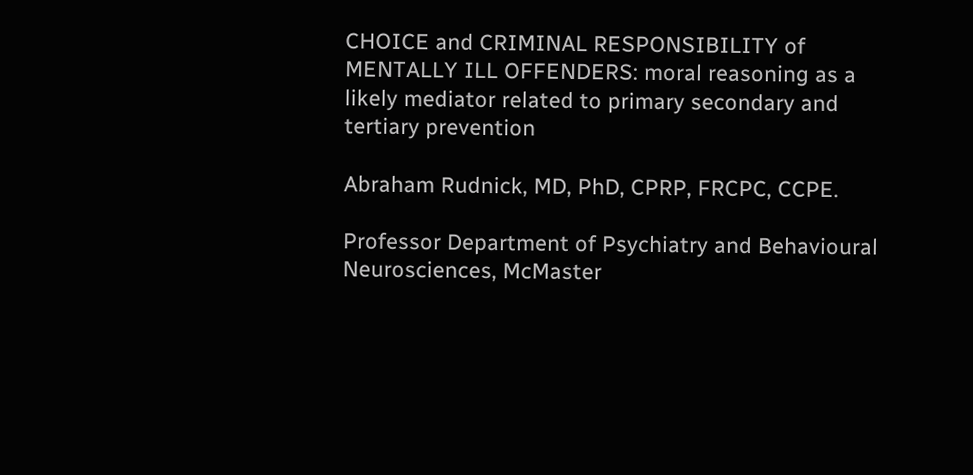CHOICE and CRIMINAL RESPONSIBILITY of MENTALLY ILL OFFENDERS: moral reasoning as a likely mediator related to primary secondary and tertiary prevention

Abraham Rudnick, MD, PhD, CPRP, FRCPC, CCPE.

Professor Department of Psychiatry and Behavioural
Neurosciences, McMaster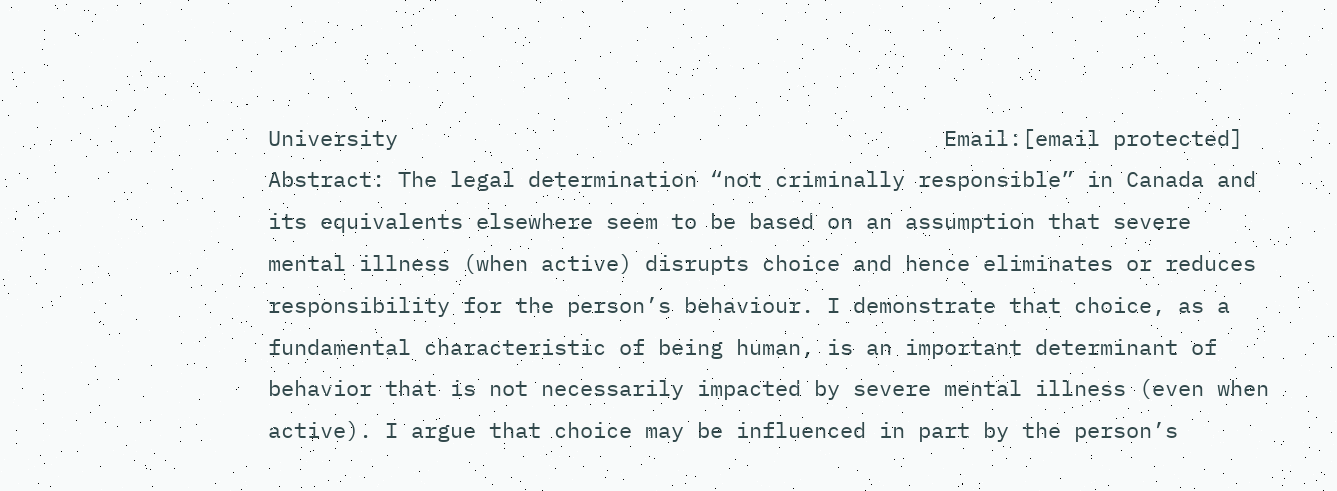University                                          Email:[email protected]
Abstract: The legal determination “not criminally responsible” in Canada and its equivalents elsewhere seem to be based on an assumption that severe mental illness (when active) disrupts choice and hence eliminates or reduces responsibility for the person’s behaviour. I demonstrate that choice, as a fundamental characteristic of being human, is an important determinant of behavior that is not necessarily impacted by severe mental illness (even when active). I argue that choice may be influenced in part by the person’s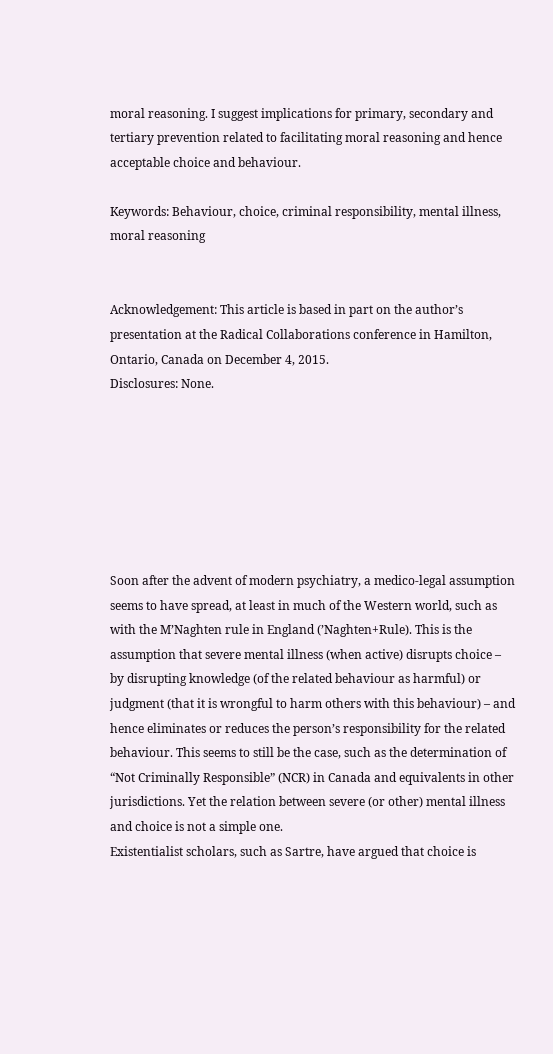moral reasoning. I suggest implications for primary, secondary and tertiary prevention related to facilitating moral reasoning and hence acceptable choice and behaviour.

Keywords: Behaviour, choice, criminal responsibility, mental illness, moral reasoning


Acknowledgement: This article is based in part on the author’s presentation at the Radical Collaborations conference in Hamilton, Ontario, Canada on December 4, 2015.
Disclosures: None.







Soon after the advent of modern psychiatry, a medico-legal assumption seems to have spread, at least in much of the Western world, such as with the M’Naghten rule in England (’Naghten+Rule). This is the assumption that severe mental illness (when active) disrupts choice – by disrupting knowledge (of the related behaviour as harmful) or judgment (that it is wrongful to harm others with this behaviour) – and hence eliminates or reduces the person’s responsibility for the related behaviour. This seems to still be the case, such as the determination of “Not Criminally Responsible” (NCR) in Canada and equivalents in other jurisdictions. Yet the relation between severe (or other) mental illness and choice is not a simple one.
Existentialist scholars, such as Sartre, have argued that choice is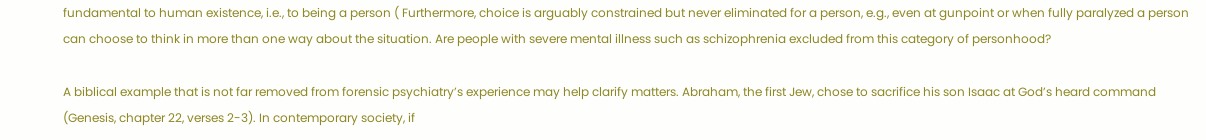fundamental to human existence, i.e., to being a person ( Furthermore, choice is arguably constrained but never eliminated for a person, e.g., even at gunpoint or when fully paralyzed a person can choose to think in more than one way about the situation. Are people with severe mental illness such as schizophrenia excluded from this category of personhood?

A biblical example that is not far removed from forensic psychiatry’s experience may help clarify matters. Abraham, the first Jew, chose to sacrifice his son Isaac at God’s heard command (Genesis, chapter 22, verses 2-3). In contemporary society, if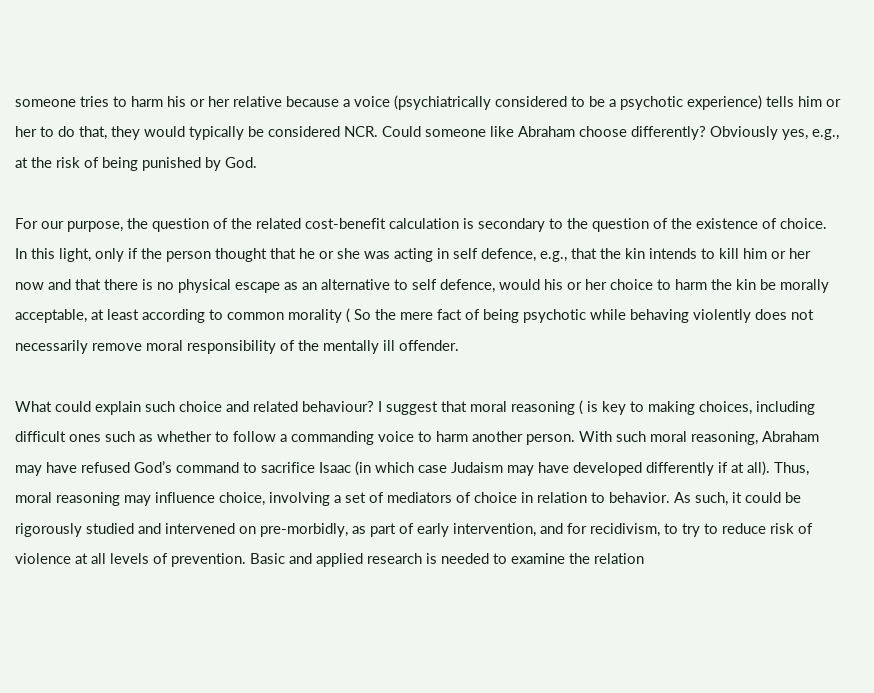someone tries to harm his or her relative because a voice (psychiatrically considered to be a psychotic experience) tells him or her to do that, they would typically be considered NCR. Could someone like Abraham choose differently? Obviously yes, e.g., at the risk of being punished by God.

For our purpose, the question of the related cost-benefit calculation is secondary to the question of the existence of choice. In this light, only if the person thought that he or she was acting in self defence, e.g., that the kin intends to kill him or her now and that there is no physical escape as an alternative to self defence, would his or her choice to harm the kin be morally acceptable, at least according to common morality ( So the mere fact of being psychotic while behaving violently does not necessarily remove moral responsibility of the mentally ill offender.

What could explain such choice and related behaviour? I suggest that moral reasoning ( is key to making choices, including difficult ones such as whether to follow a commanding voice to harm another person. With such moral reasoning, Abraham may have refused God’s command to sacrifice Isaac (in which case Judaism may have developed differently if at all). Thus, moral reasoning may influence choice, involving a set of mediators of choice in relation to behavior. As such, it could be rigorously studied and intervened on pre-morbidly, as part of early intervention, and for recidivism, to try to reduce risk of violence at all levels of prevention. Basic and applied research is needed to examine the relation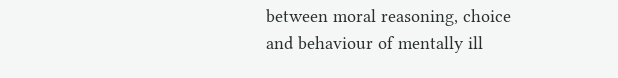between moral reasoning, choice and behaviour of mentally ill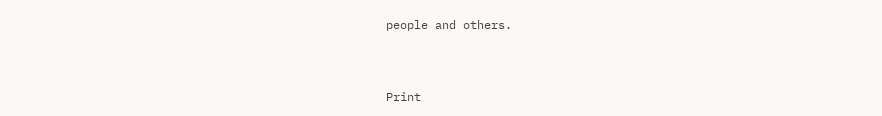people and others.


Print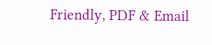Friendly, PDF & Email